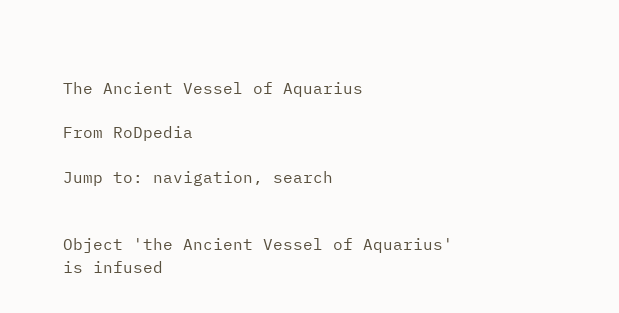The Ancient Vessel of Aquarius

From RoDpedia

Jump to: navigation, search


Object 'the Ancient Vessel of Aquarius' is infused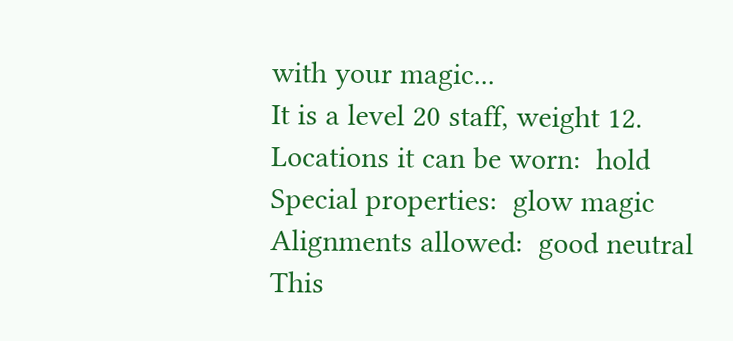with your magic...
It is a level 20 staff, weight 12.
Locations it can be worn:  hold
Special properties:  glow magic
Alignments allowed:  good neutral
This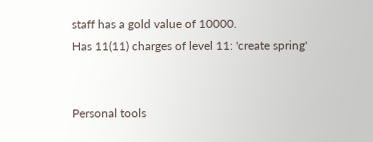staff has a gold value of 10000.
Has 11(11) charges of level 11: 'create spring'


Personal tools